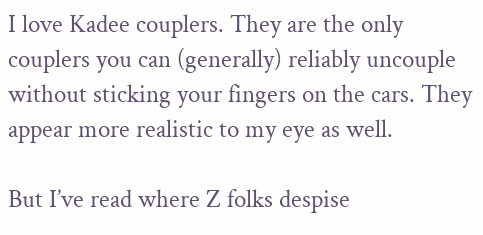I love Kadee couplers. They are the only couplers you can (generally) reliably uncouple without sticking your fingers on the cars. They appear more realistic to my eye as well.

But I’ve read where Z folks despise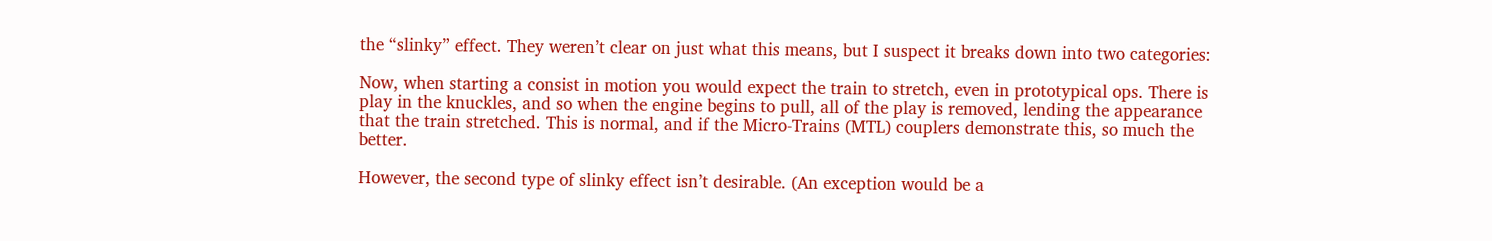the “slinky” effect. They weren’t clear on just what this means, but I suspect it breaks down into two categories:

Now, when starting a consist in motion you would expect the train to stretch, even in prototypical ops. There is play in the knuckles, and so when the engine begins to pull, all of the play is removed, lending the appearance that the train stretched. This is normal, and if the Micro-Trains (MTL) couplers demonstrate this, so much the better.

However, the second type of slinky effect isn’t desirable. (An exception would be a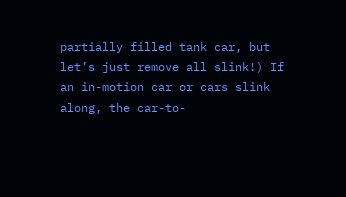partially filled tank car, but let’s just remove all slink!) If an in-motion car or cars slink along, the car-to-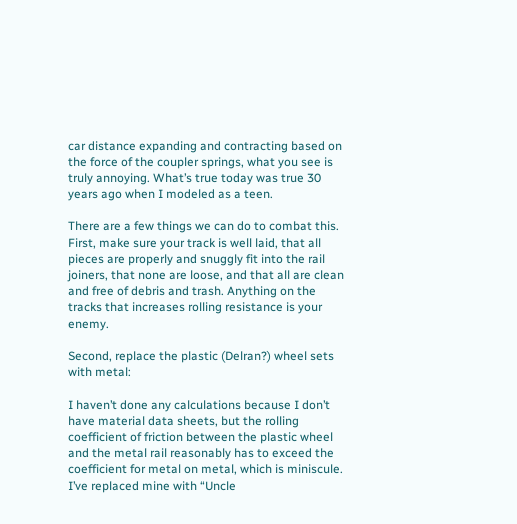car distance expanding and contracting based on the force of the coupler springs, what you see is truly annoying. What’s true today was true 30 years ago when I modeled as a teen.

There are a few things we can do to combat this. First, make sure your track is well laid, that all pieces are properly and snuggly fit into the rail joiners, that none are loose, and that all are clean and free of debris and trash. Anything on the tracks that increases rolling resistance is your enemy.

Second, replace the plastic (Delran?) wheel sets with metal:

I haven’t done any calculations because I don’t have material data sheets, but the rolling coefficient of friction between the plastic wheel and the metal rail reasonably has to exceed the coefficient for metal on metal, which is miniscule. I’ve replaced mine with “Uncle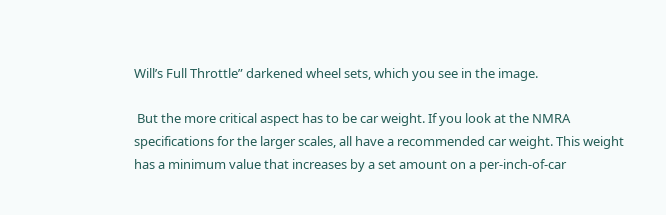Will’s Full Throttle” darkened wheel sets, which you see in the image.

 But the more critical aspect has to be car weight. If you look at the NMRA specifications for the larger scales, all have a recommended car weight. This weight has a minimum value that increases by a set amount on a per-inch-of-car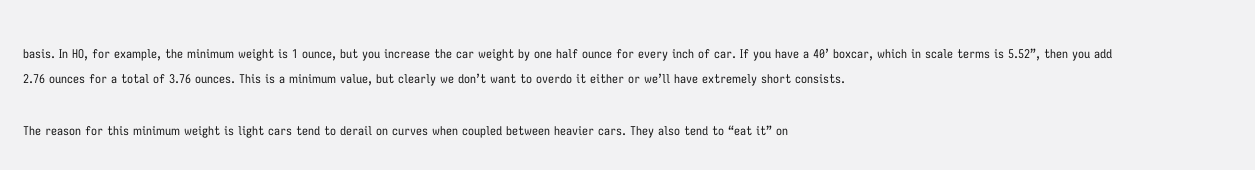basis. In HO, for example, the minimum weight is 1 ounce, but you increase the car weight by one half ounce for every inch of car. If you have a 40’ boxcar, which in scale terms is 5.52”, then you add 2.76 ounces for a total of 3.76 ounces. This is a minimum value, but clearly we don’t want to overdo it either or we’ll have extremely short consists.

The reason for this minimum weight is light cars tend to derail on curves when coupled between heavier cars. They also tend to “eat it” on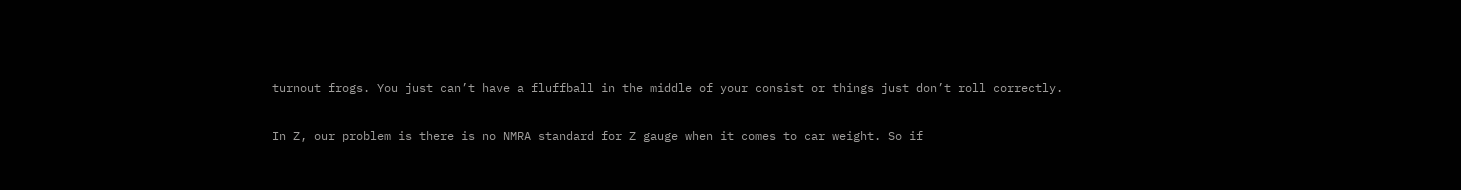turnout frogs. You just can’t have a fluffball in the middle of your consist or things just don’t roll correctly.

In Z, our problem is there is no NMRA standard for Z gauge when it comes to car weight. So if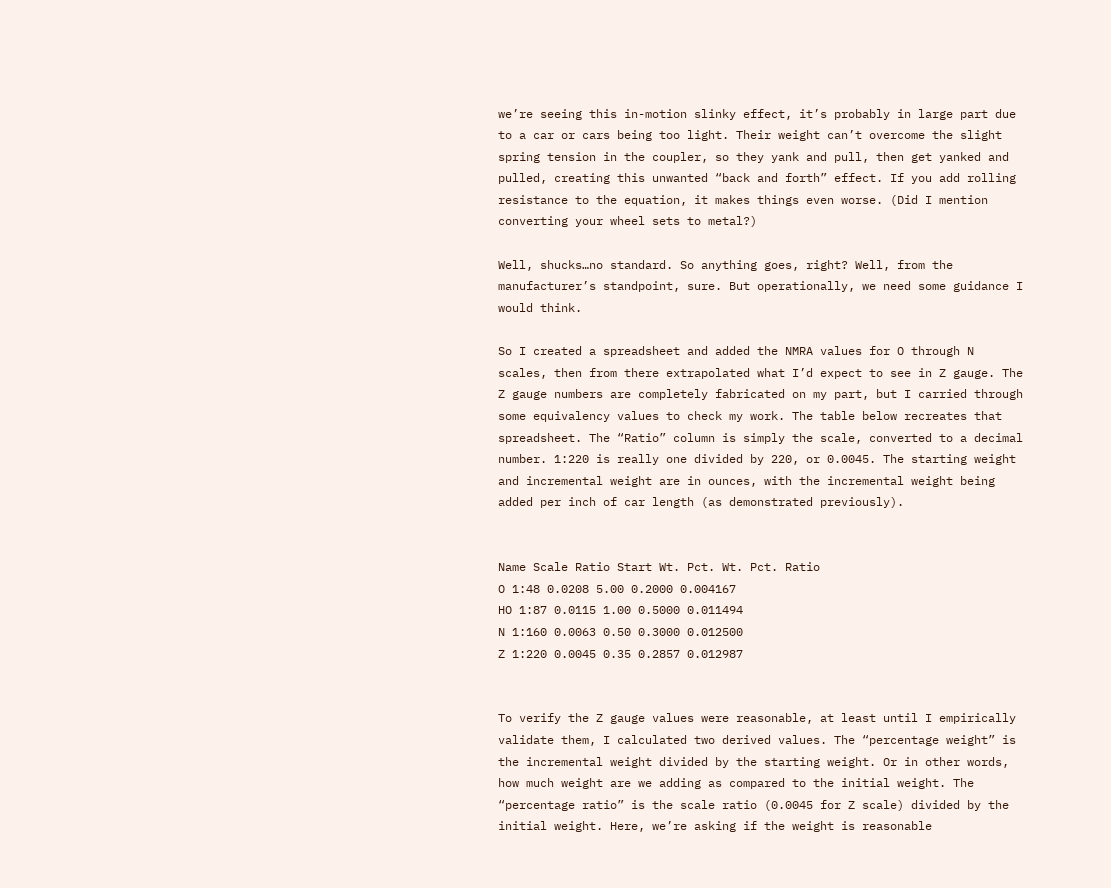we’re seeing this in-motion slinky effect, it’s probably in large part due to a car or cars being too light. Their weight can’t overcome the slight spring tension in the coupler, so they yank and pull, then get yanked and pulled, creating this unwanted “back and forth” effect. If you add rolling resistance to the equation, it makes things even worse. (Did I mention converting your wheel sets to metal?)

Well, shucks…no standard. So anything goes, right? Well, from the manufacturer’s standpoint, sure. But operationally, we need some guidance I would think.

So I created a spreadsheet and added the NMRA values for O through N scales, then from there extrapolated what I’d expect to see in Z gauge. The Z gauge numbers are completely fabricated on my part, but I carried through some equivalency values to check my work. The table below recreates that spreadsheet. The “Ratio” column is simply the scale, converted to a decimal number. 1:220 is really one divided by 220, or 0.0045. The starting weight and incremental weight are in ounces, with the incremental weight being added per inch of car length (as demonstrated previously).


Name Scale Ratio Start Wt. Pct. Wt. Pct. Ratio
O 1:48 0.0208 5.00 0.2000 0.004167
HO 1:87 0.0115 1.00 0.5000 0.011494
N 1:160 0.0063 0.50 0.3000 0.012500
Z 1:220 0.0045 0.35 0.2857 0.012987


To verify the Z gauge values were reasonable, at least until I empirically validate them, I calculated two derived values. The “percentage weight” is the incremental weight divided by the starting weight. Or in other words, how much weight are we adding as compared to the initial weight. The “percentage ratio” is the scale ratio (0.0045 for Z scale) divided by the initial weight. Here, we’re asking if the weight is reasonable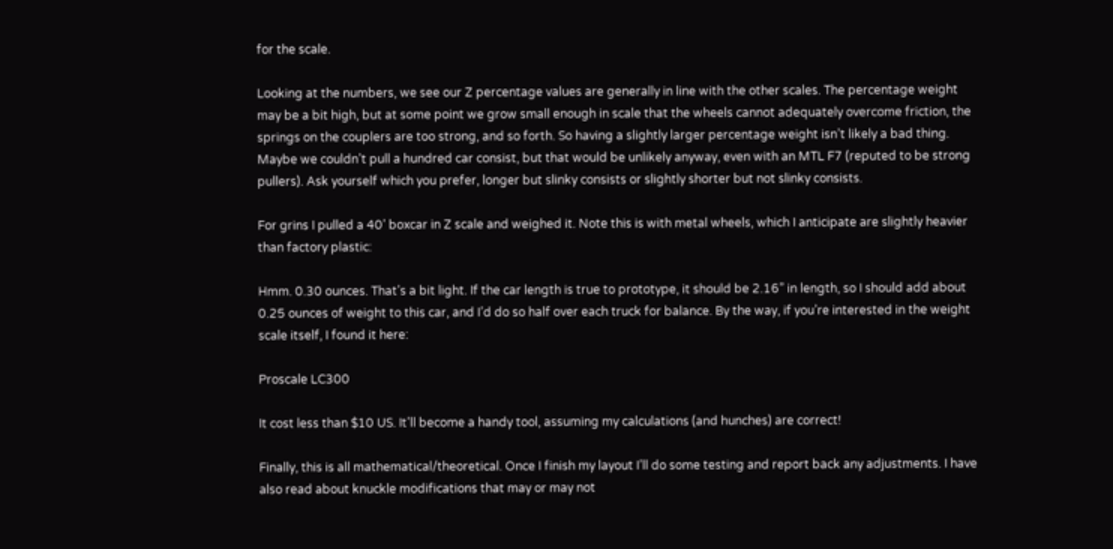for the scale.

Looking at the numbers, we see our Z percentage values are generally in line with the other scales. The percentage weight may be a bit high, but at some point we grow small enough in scale that the wheels cannot adequately overcome friction, the springs on the couplers are too strong, and so forth. So having a slightly larger percentage weight isn’t likely a bad thing. Maybe we couldn’t pull a hundred car consist, but that would be unlikely anyway, even with an MTL F7 (reputed to be strong pullers). Ask yourself which you prefer, longer but slinky consists or slightly shorter but not slinky consists.

For grins I pulled a 40’ boxcar in Z scale and weighed it. Note this is with metal wheels, which I anticipate are slightly heavier than factory plastic:

Hmm. 0.30 ounces. That’s a bit light. If the car length is true to prototype, it should be 2.16” in length, so I should add about 0.25 ounces of weight to this car, and I’d do so half over each truck for balance. By the way, if you’re interested in the weight scale itself, I found it here:

Proscale LC300

It cost less than $10 US. It’ll become a handy tool, assuming my calculations (and hunches) are correct!

Finally, this is all mathematical/theoretical. Once I finish my layout I’ll do some testing and report back any adjustments. I have also read about knuckle modifications that may or may not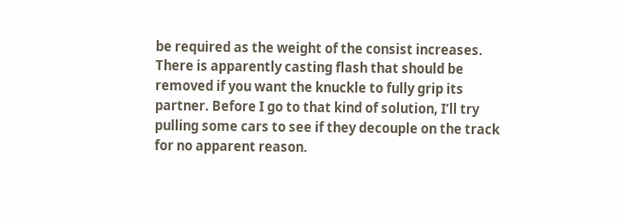be required as the weight of the consist increases. There is apparently casting flash that should be removed if you want the knuckle to fully grip its partner. Before I go to that kind of solution, I’ll try pulling some cars to see if they decouple on the track for no apparent reason.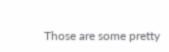Those are some pretty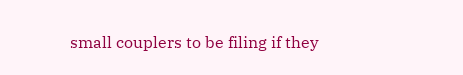small couplers to be filing if they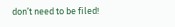don’t need to be filed!